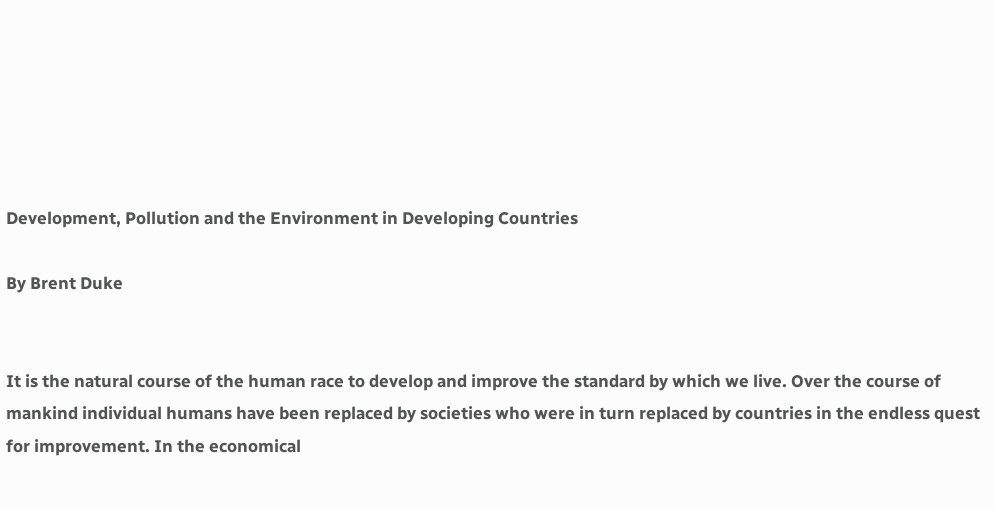Development, Pollution and the Environment in Developing Countries

By Brent Duke


It is the natural course of the human race to develop and improve the standard by which we live. Over the course of mankind individual humans have been replaced by societies who were in turn replaced by countries in the endless quest for improvement. In the economical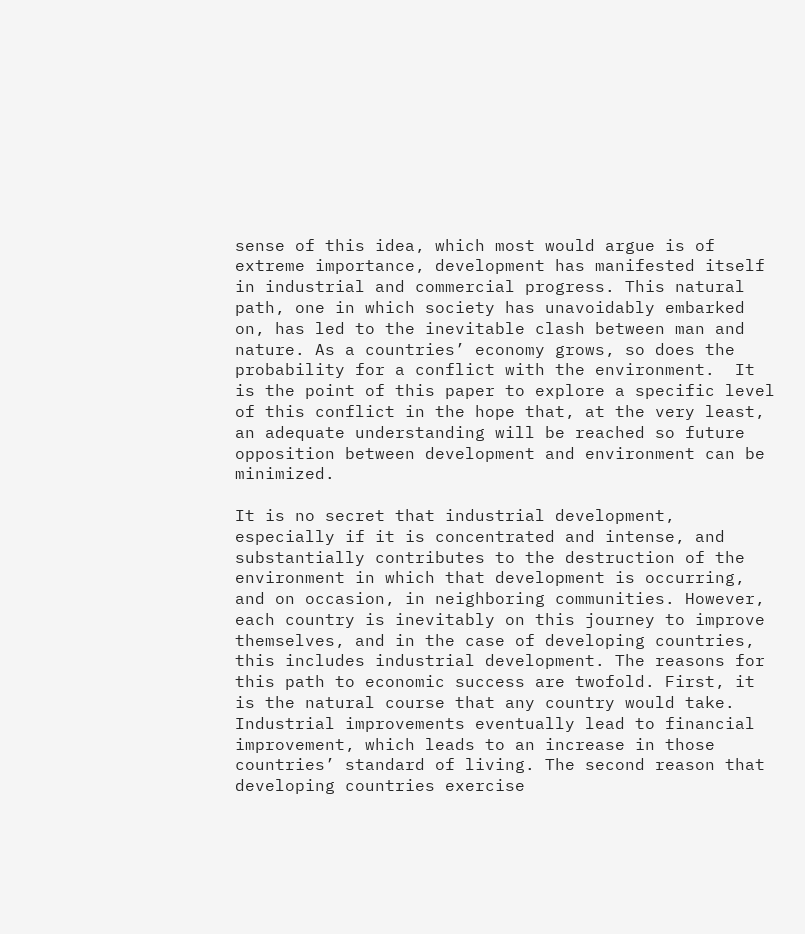sense of this idea, which most would argue is of extreme importance, development has manifested itself in industrial and commercial progress. This natural path, one in which society has unavoidably embarked on, has led to the inevitable clash between man and nature. As a countries’ economy grows, so does the probability for a conflict with the environment.  It is the point of this paper to explore a specific level of this conflict in the hope that, at the very least, an adequate understanding will be reached so future opposition between development and environment can be minimized.

It is no secret that industrial development, especially if it is concentrated and intense, and substantially contributes to the destruction of the environment in which that development is occurring, and on occasion, in neighboring communities. However, each country is inevitably on this journey to improve themselves, and in the case of developing countries, this includes industrial development. The reasons for this path to economic success are twofold. First, it is the natural course that any country would take. Industrial improvements eventually lead to financial improvement, which leads to an increase in those countries’ standard of living. The second reason that developing countries exercise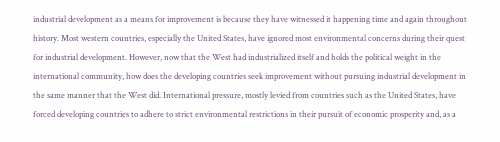industrial development as a means for improvement is because they have witnessed it happening time and again throughout history. Most western countries, especially the United States, have ignored most environmental concerns during their quest for industrial development. However, now that the West had industrialized itself and holds the political weight in the international community, how does the developing countries seek improvement without pursuing industrial development in the same manner that the West did. International pressure, mostly levied from countries such as the United States, have forced developing countries to adhere to strict environmental restrictions in their pursuit of economic prosperity and, as a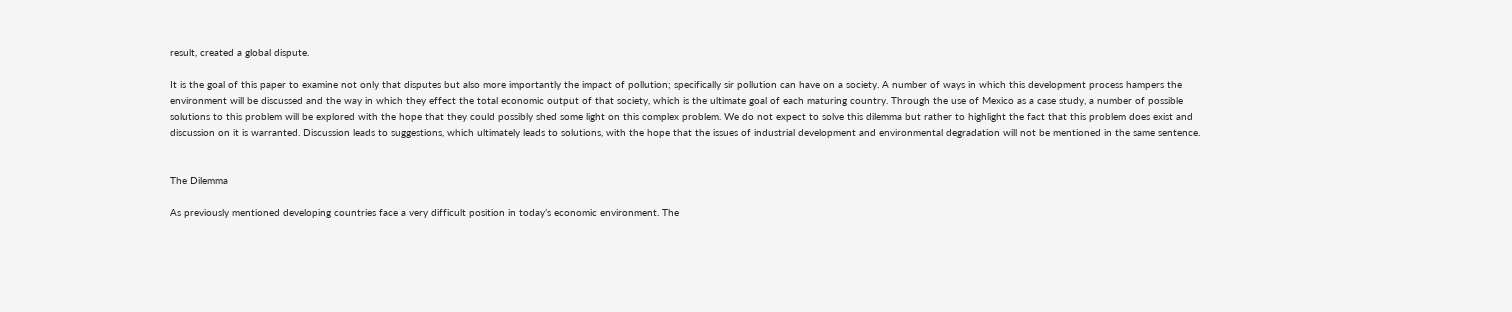result, created a global dispute.

It is the goal of this paper to examine not only that disputes but also more importantly the impact of pollution; specifically sir pollution can have on a society. A number of ways in which this development process hampers the environment will be discussed and the way in which they effect the total economic output of that society, which is the ultimate goal of each maturing country. Through the use of Mexico as a case study, a number of possible solutions to this problem will be explored with the hope that they could possibly shed some light on this complex problem. We do not expect to solve this dilemma but rather to highlight the fact that this problem does exist and discussion on it is warranted. Discussion leads to suggestions, which ultimately leads to solutions, with the hope that the issues of industrial development and environmental degradation will not be mentioned in the same sentence.


The Dilemma

As previously mentioned developing countries face a very difficult position in today’s economic environment. The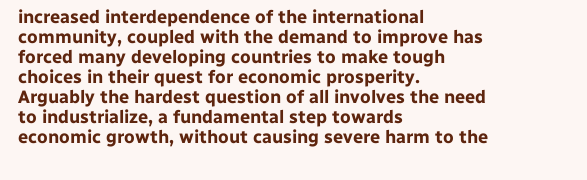increased interdependence of the international community, coupled with the demand to improve has forced many developing countries to make tough choices in their quest for economic prosperity. Arguably the hardest question of all involves the need to industrialize, a fundamental step towards economic growth, without causing severe harm to the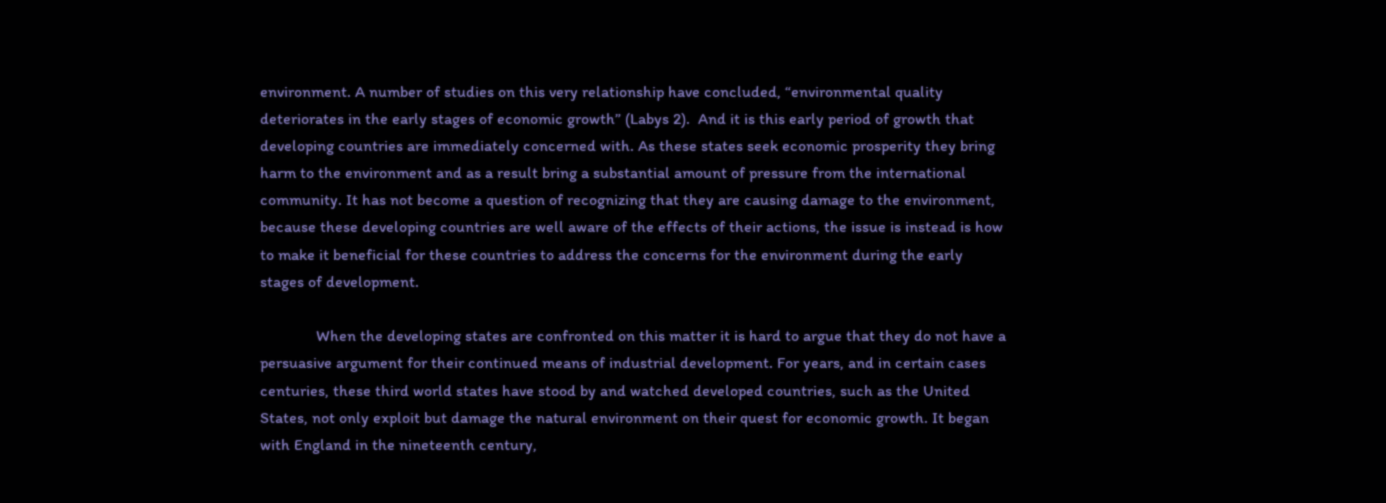environment. A number of studies on this very relationship have concluded, “environmental quality deteriorates in the early stages of economic growth” (Labys 2).  And it is this early period of growth that developing countries are immediately concerned with. As these states seek economic prosperity they bring harm to the environment and as a result bring a substantial amount of pressure from the international community. It has not become a question of recognizing that they are causing damage to the environment, because these developing countries are well aware of the effects of their actions, the issue is instead is how to make it beneficial for these countries to address the concerns for the environment during the early stages of development.

              When the developing states are confronted on this matter it is hard to argue that they do not have a persuasive argument for their continued means of industrial development. For years, and in certain cases centuries, these third world states have stood by and watched developed countries, such as the United States, not only exploit but damage the natural environment on their quest for economic growth. It began with England in the nineteenth century,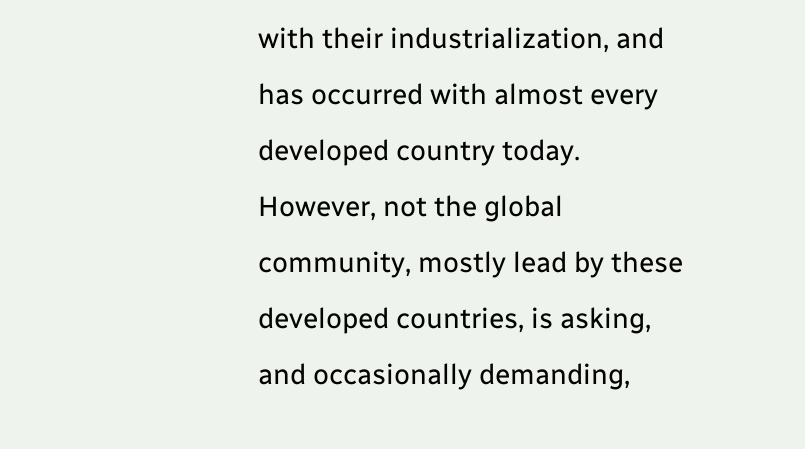with their industrialization, and has occurred with almost every developed country today. However, not the global community, mostly lead by these developed countries, is asking, and occasionally demanding,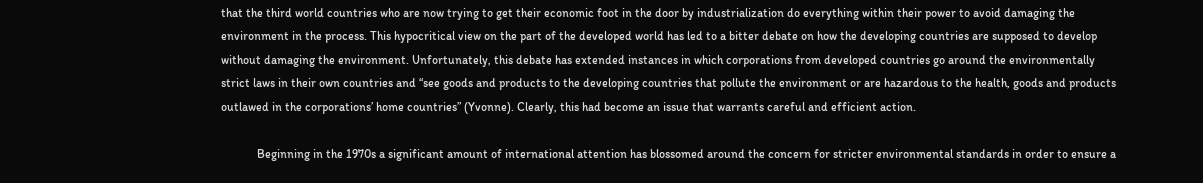that the third world countries who are now trying to get their economic foot in the door by industrialization do everything within their power to avoid damaging the environment in the process. This hypocritical view on the part of the developed world has led to a bitter debate on how the developing countries are supposed to develop without damaging the environment. Unfortunately, this debate has extended instances in which corporations from developed countries go around the environmentally strict laws in their own countries and “see goods and products to the developing countries that pollute the environment or are hazardous to the health, goods and products outlawed in the corporations’ home countries” (Yvonne). Clearly, this had become an issue that warrants careful and efficient action.

            Beginning in the 1970s a significant amount of international attention has blossomed around the concern for stricter environmental standards in order to ensure a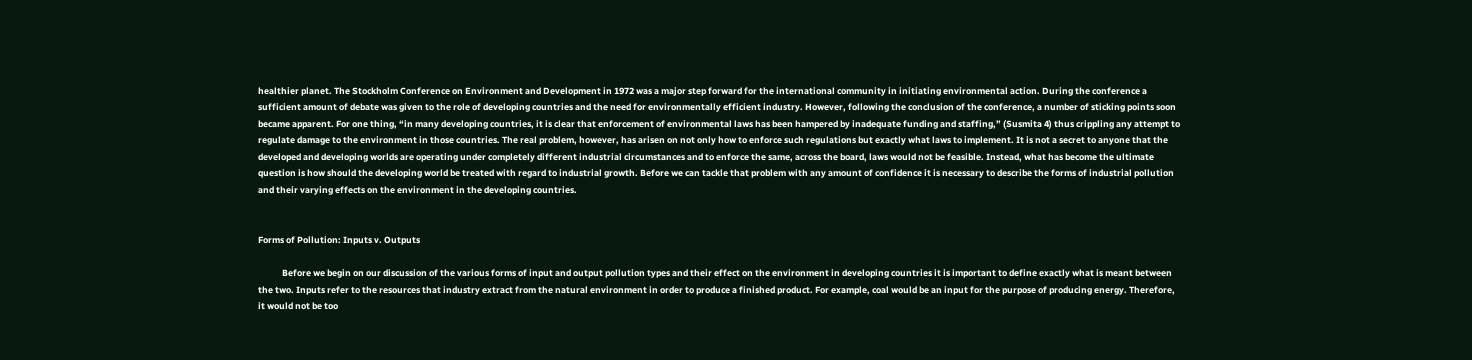healthier planet. The Stockholm Conference on Environment and Development in 1972 was a major step forward for the international community in initiating environmental action. During the conference a sufficient amount of debate was given to the role of developing countries and the need for environmentally efficient industry. However, following the conclusion of the conference, a number of sticking points soon became apparent. For one thing, “in many developing countries, it is clear that enforcement of environmental laws has been hampered by inadequate funding and staffing,” (Susmita 4) thus crippling any attempt to regulate damage to the environment in those countries. The real problem, however, has arisen on not only how to enforce such regulations but exactly what laws to implement. It is not a secret to anyone that the developed and developing worlds are operating under completely different industrial circumstances and to enforce the same, across the board, laws would not be feasible. Instead, what has become the ultimate question is how should the developing world be treated with regard to industrial growth. Before we can tackle that problem with any amount of confidence it is necessary to describe the forms of industrial pollution and their varying effects on the environment in the developing countries.


Forms of Pollution: Inputs v. Outputs

            Before we begin on our discussion of the various forms of input and output pollution types and their effect on the environment in developing countries it is important to define exactly what is meant between the two. Inputs refer to the resources that industry extract from the natural environment in order to produce a finished product. For example, coal would be an input for the purpose of producing energy. Therefore, it would not be too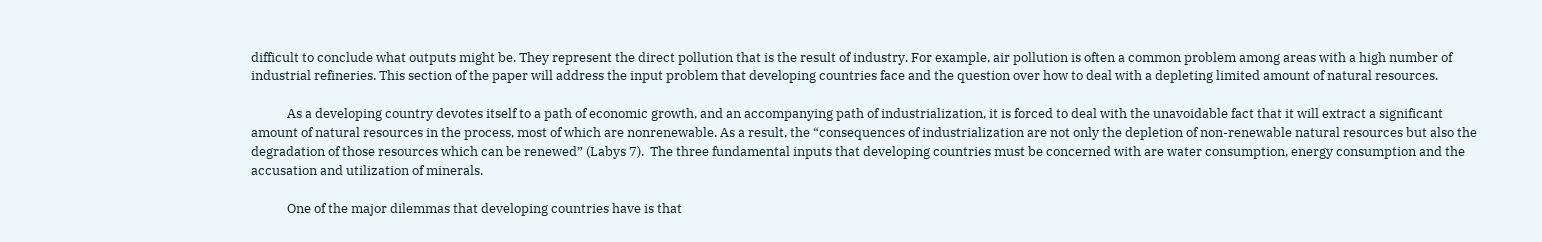difficult to conclude what outputs might be. They represent the direct pollution that is the result of industry. For example, air pollution is often a common problem among areas with a high number of industrial refineries. This section of the paper will address the input problem that developing countries face and the question over how to deal with a depleting limited amount of natural resources.

            As a developing country devotes itself to a path of economic growth, and an accompanying path of industrialization, it is forced to deal with the unavoidable fact that it will extract a significant amount of natural resources in the process, most of which are nonrenewable. As a result, the “consequences of industrialization are not only the depletion of non-renewable natural resources but also the degradation of those resources which can be renewed” (Labys 7).  The three fundamental inputs that developing countries must be concerned with are water consumption, energy consumption and the accusation and utilization of minerals.

            One of the major dilemmas that developing countries have is that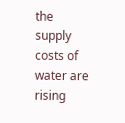the supply costs of water are rising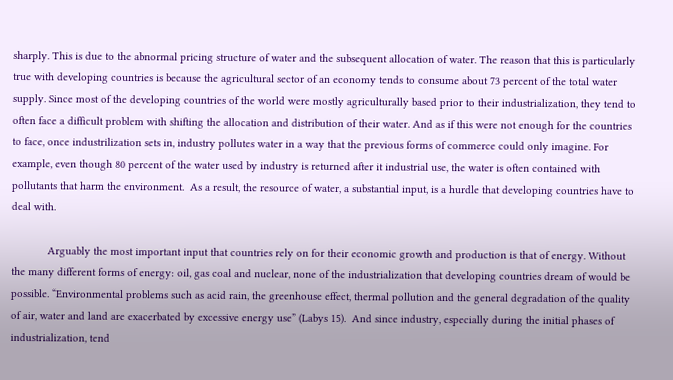sharply. This is due to the abnormal pricing structure of water and the subsequent allocation of water. The reason that this is particularly true with developing countries is because the agricultural sector of an economy tends to consume about 73 percent of the total water supply. Since most of the developing countries of the world were mostly agriculturally based prior to their industrialization, they tend to often face a difficult problem with shifting the allocation and distribution of their water. And as if this were not enough for the countries to face, once industrilization sets in, industry pollutes water in a way that the previous forms of commerce could only imagine. For example, even though 80 percent of the water used by industry is returned after it industrial use, the water is often contained with pollutants that harm the environment.  As a result, the resource of water, a substantial input, is a hurdle that developing countries have to deal with.

            Arguably the most important input that countries rely on for their economic growth and production is that of energy. Without the many different forms of energy: oil, gas coal and nuclear, none of the industrialization that developing countries dream of would be possible. “Environmental problems such as acid rain, the greenhouse effect, thermal pollution and the general degradation of the quality of air, water and land are exacerbated by excessive energy use” (Labys 15).  And since industry, especially during the initial phases of industrialization, tend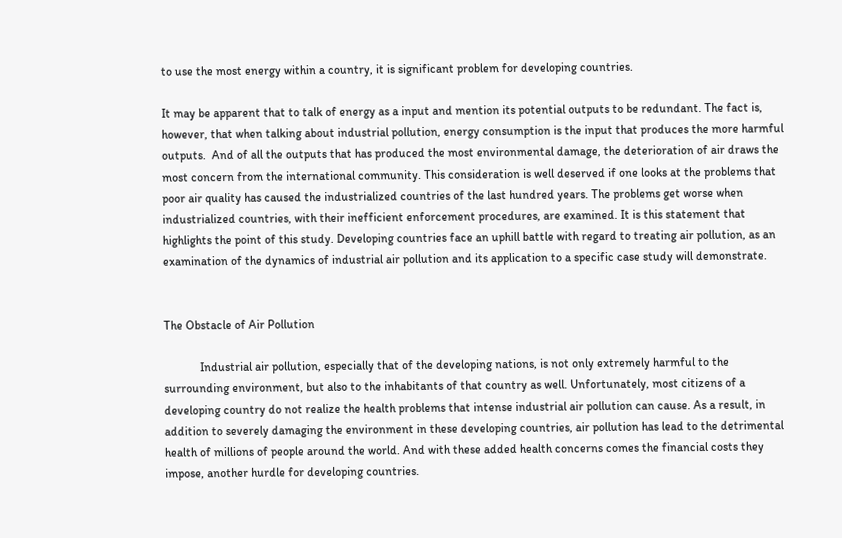to use the most energy within a country, it is significant problem for developing countries.

It may be apparent that to talk of energy as a input and mention its potential outputs to be redundant. The fact is, however, that when talking about industrial pollution, energy consumption is the input that produces the more harmful outputs.  And of all the outputs that has produced the most environmental damage, the deterioration of air draws the most concern from the international community. This consideration is well deserved if one looks at the problems that poor air quality has caused the industrialized countries of the last hundred years. The problems get worse when industrialized countries, with their inefficient enforcement procedures, are examined. It is this statement that highlights the point of this study. Developing countries face an uphill battle with regard to treating air pollution, as an examination of the dynamics of industrial air pollution and its application to a specific case study will demonstrate.


The Obstacle of Air Pollution

            Industrial air pollution, especially that of the developing nations, is not only extremely harmful to the surrounding environment, but also to the inhabitants of that country as well. Unfortunately, most citizens of a developing country do not realize the health problems that intense industrial air pollution can cause. As a result, in addition to severely damaging the environment in these developing countries, air pollution has lead to the detrimental health of millions of people around the world. And with these added health concerns comes the financial costs they impose, another hurdle for developing countries.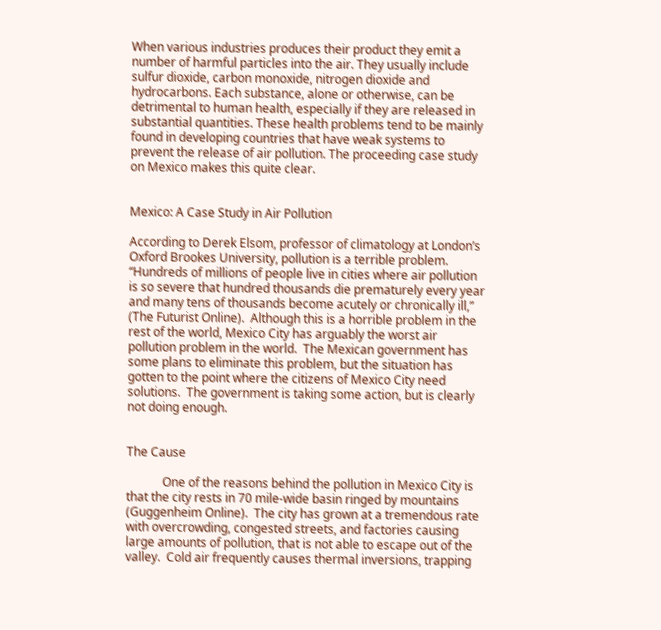When various industries produces their product they emit a number of harmful particles into the air. They usually include sulfur dioxide, carbon monoxide, nitrogen dioxide and hydrocarbons. Each substance, alone or otherwise, can be detrimental to human health, especially if they are released in substantial quantities. These health problems tend to be mainly found in developing countries that have weak systems to prevent the release of air pollution. The proceeding case study on Mexico makes this quite clear.


Mexico: A Case Study in Air Pollution

According to Derek Elsom, professor of climatology at London’s Oxford Brookes University, pollution is a terrible problem.  “Hundreds of millions of people live in cities where air pollution is so severe that hundred thousands die prematurely every year and many tens of thousands become acutely or chronically ill,” (The Futurist Online).  Although this is a horrible problem in the rest of the world, Mexico City has arguably the worst air pollution problem in the world.  The Mexican government has some plans to eliminate this problem, but the situation has gotten to the point where the citizens of Mexico City need solutions.  The government is taking some action, but is clearly not doing enough.


The Cause

            One of the reasons behind the pollution in Mexico City is that the city rests in 70 mile-wide basin ringed by mountains (Guggenheim Online).  The city has grown at a tremendous rate with overcrowding, congested streets, and factories causing large amounts of pollution, that is not able to escape out of the valley.  Cold air frequently causes thermal inversions, trapping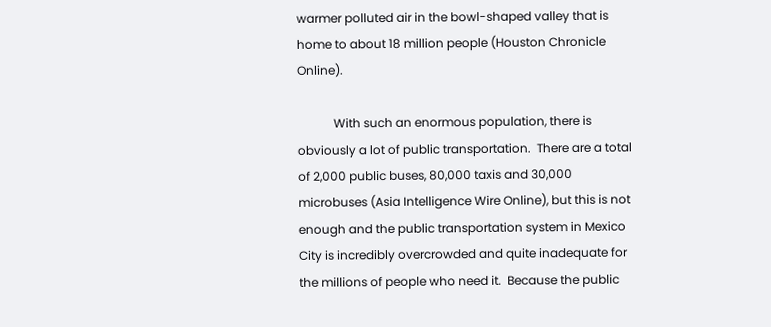warmer polluted air in the bowl-shaped valley that is home to about 18 million people (Houston Chronicle Online).

            With such an enormous population, there is obviously a lot of public transportation.  There are a total of 2,000 public buses, 80,000 taxis and 30,000 microbuses (Asia Intelligence Wire Online), but this is not enough and the public transportation system in Mexico City is incredibly overcrowded and quite inadequate for the millions of people who need it.  Because the public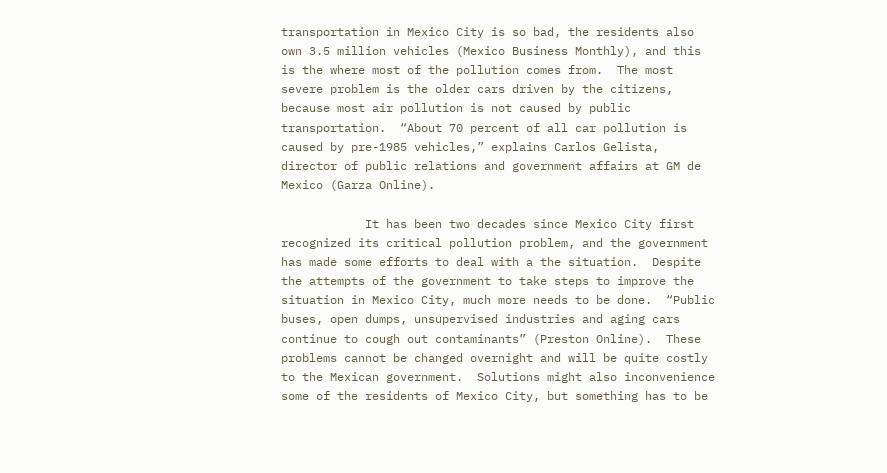transportation in Mexico City is so bad, the residents also own 3.5 million vehicles (Mexico Business Monthly), and this is the where most of the pollution comes from.  The most severe problem is the older cars driven by the citizens, because most air pollution is not caused by public transportation.  “About 70 percent of all car pollution is caused by pre-1985 vehicles,” explains Carlos Gelista, director of public relations and government affairs at GM de Mexico (Garza Online).

            It has been two decades since Mexico City first recognized its critical pollution problem, and the government has made some efforts to deal with a the situation.  Despite the attempts of the government to take steps to improve the situation in Mexico City, much more needs to be done.  “Public buses, open dumps, unsupervised industries and aging cars continue to cough out contaminants” (Preston Online).  These problems cannot be changed overnight and will be quite costly to the Mexican government.  Solutions might also inconvenience some of the residents of Mexico City, but something has to be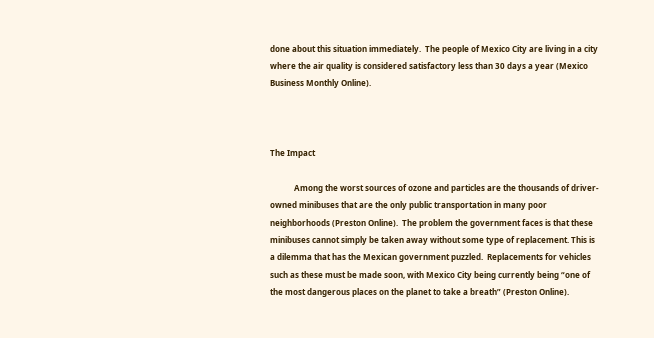done about this situation immediately.  The people of Mexico City are living in a city where the air quality is considered satisfactory less than 30 days a year (Mexico Business Monthly Online).



The Impact

            Among the worst sources of ozone and particles are the thousands of driver-owned minibuses that are the only public transportation in many poor neighborhoods (Preston Online).  The problem the government faces is that these minibuses cannot simply be taken away without some type of replacement. This is a dilemma that has the Mexican government puzzled.  Replacements for vehicles such as these must be made soon, with Mexico City being currently being “one of the most dangerous places on the planet to take a breath” (Preston Online).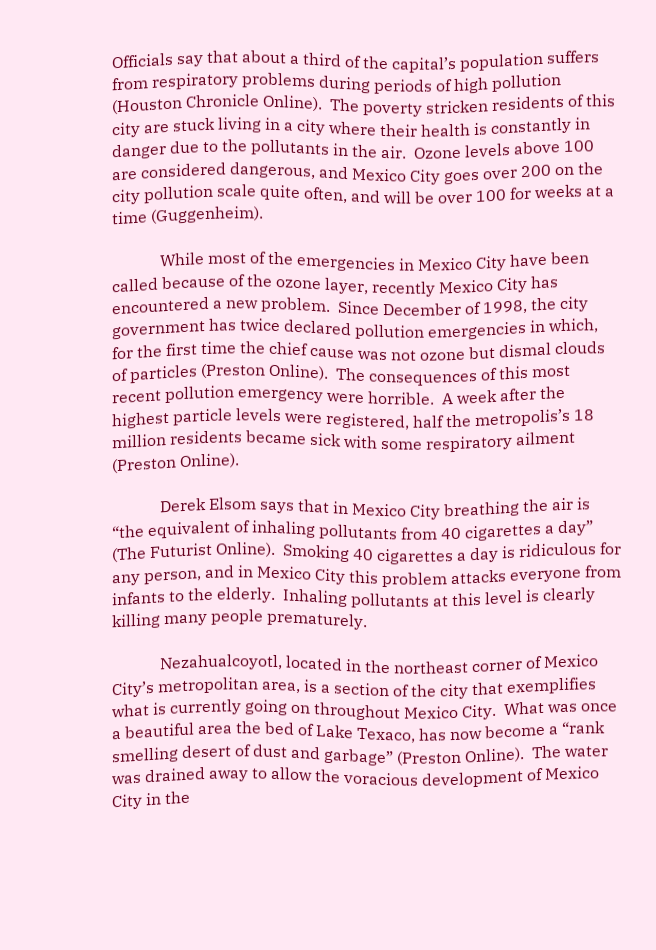Officials say that about a third of the capital’s population suffers from respiratory problems during periods of high pollution (Houston Chronicle Online).  The poverty stricken residents of this city are stuck living in a city where their health is constantly in danger due to the pollutants in the air.  Ozone levels above 100 are considered dangerous, and Mexico City goes over 200 on the city pollution scale quite often, and will be over 100 for weeks at a time (Guggenheim).

            While most of the emergencies in Mexico City have been called because of the ozone layer, recently Mexico City has encountered a new problem.  Since December of 1998, the city government has twice declared pollution emergencies in which, for the first time the chief cause was not ozone but dismal clouds of particles (Preston Online).  The consequences of this most recent pollution emergency were horrible.  A week after the highest particle levels were registered, half the metropolis’s 18 million residents became sick with some respiratory ailment (Preston Online).

            Derek Elsom says that in Mexico City breathing the air is “the equivalent of inhaling pollutants from 40 cigarettes a day” (The Futurist Online).  Smoking 40 cigarettes a day is ridiculous for any person, and in Mexico City this problem attacks everyone from infants to the elderly.  Inhaling pollutants at this level is clearly killing many people prematurely.

            Nezahualcoyotl, located in the northeast corner of Mexico City’s metropolitan area, is a section of the city that exemplifies what is currently going on throughout Mexico City.  What was once a beautiful area the bed of Lake Texaco, has now become a “rank smelling desert of dust and garbage” (Preston Online).  The water was drained away to allow the voracious development of Mexico City in the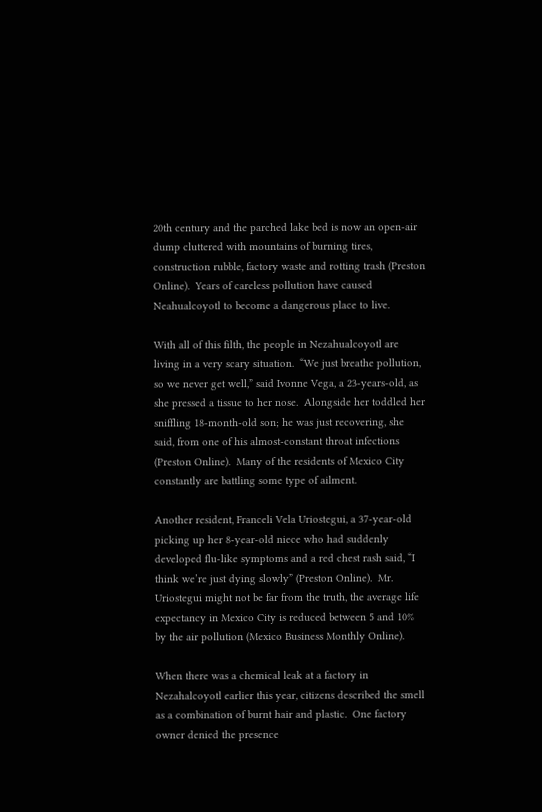20th century and the parched lake bed is now an open-air dump cluttered with mountains of burning tires, construction rubble, factory waste and rotting trash (Preston Online).  Years of careless pollution have caused Neahualcoyotl to become a dangerous place to live.

With all of this filth, the people in Nezahualcoyotl are living in a very scary situation.  “We just breathe pollution, so we never get well,” said Ivonne Vega, a 23-years-old, as she pressed a tissue to her nose.  Alongside her toddled her sniffling 18-month-old son; he was just recovering, she said, from one of his almost-constant throat infections (Preston Online).  Many of the residents of Mexico City constantly are battling some type of ailment.

Another resident, Franceli Vela Uriostegui, a 37-year-old picking up her 8-year-old niece who had suddenly developed flu-like symptoms and a red chest rash said, “I think we’re just dying slowly” (Preston Online).  Mr. Uriostegui might not be far from the truth, the average life expectancy in Mexico City is reduced between 5 and 10% by the air pollution (Mexico Business Monthly Online).

When there was a chemical leak at a factory in Nezahalcoyotl earlier this year, citizens described the smell as a combination of burnt hair and plastic.  One factory owner denied the presence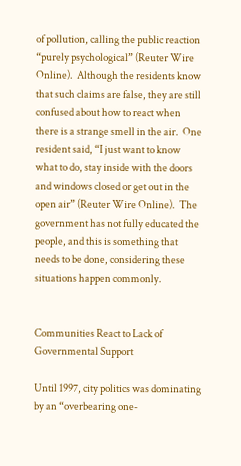of pollution, calling the public reaction “purely psychological” (Reuter Wire Online).  Although the residents know that such claims are false, they are still confused about how to react when there is a strange smell in the air.  One resident said, “I just want to know what to do, stay inside with the doors and windows closed or get out in the open air” (Reuter Wire Online).  The government has not fully educated the people, and this is something that needs to be done, considering these situations happen commonly.


Communities React to Lack of Governmental Support

Until 1997, city politics was dominating by an “overbearing one-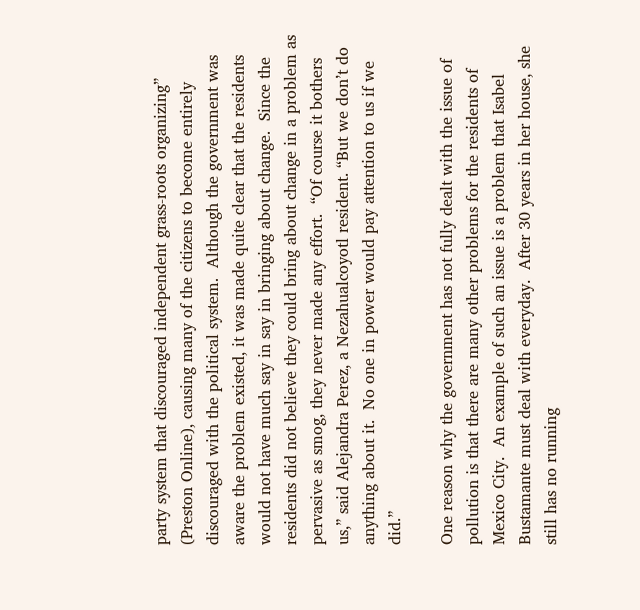party system that discouraged independent grass-roots organizing” (Preston Online), causing many of the citizens to become entirely discouraged with the political system.  Although the government was aware the problem existed, it was made quite clear that the residents would not have much say in say in bringing about change.  Since the residents did not believe they could bring about change in a problem as pervasive as smog, they never made any effort.  “Of course it bothers us,” said Alejandra Perez, a Nezahualcoyotl resident. “But we don’t do anything about it.  No one in power would pay attention to us if we did.”

One reason why the government has not fully dealt with the issue of pollution is that there are many other problems for the residents of Mexico City.  An example of such an issue is a problem that Isabel Bustamante must deal with everyday.  After 30 years in her house, she still has no running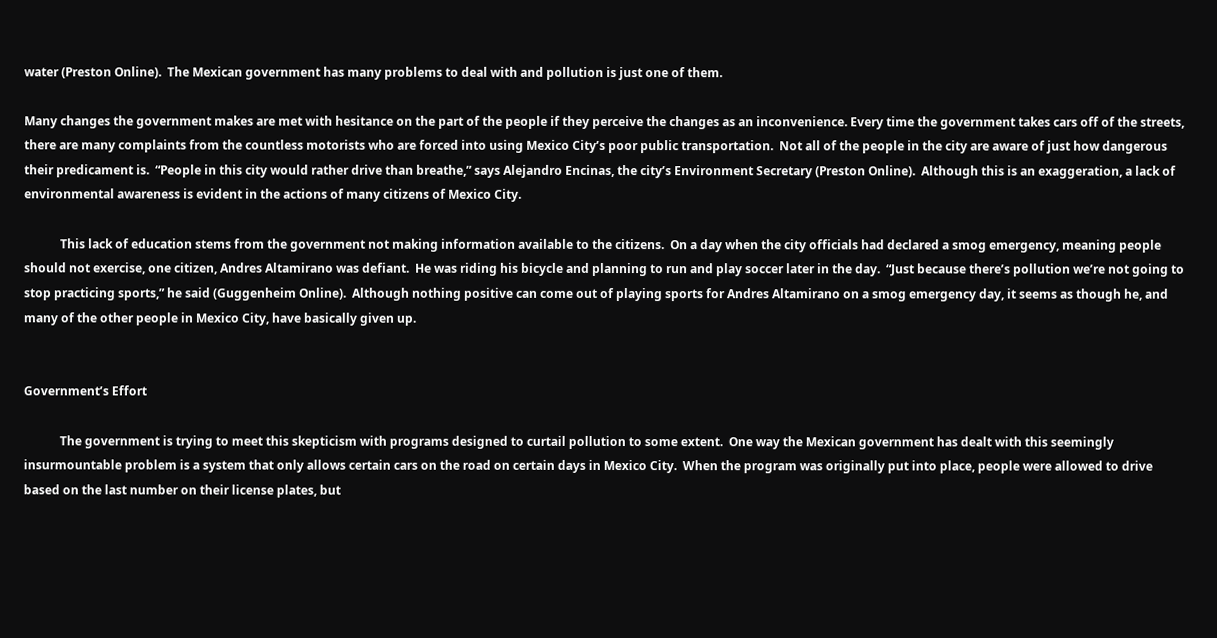water (Preston Online).  The Mexican government has many problems to deal with and pollution is just one of them.

Many changes the government makes are met with hesitance on the part of the people if they perceive the changes as an inconvenience. Every time the government takes cars off of the streets, there are many complaints from the countless motorists who are forced into using Mexico City’s poor public transportation.  Not all of the people in the city are aware of just how dangerous their predicament is.  “People in this city would rather drive than breathe,” says Alejandro Encinas, the city’s Environment Secretary (Preston Online).  Although this is an exaggeration, a lack of environmental awareness is evident in the actions of many citizens of Mexico City.

            This lack of education stems from the government not making information available to the citizens.  On a day when the city officials had declared a smog emergency, meaning people should not exercise, one citizen, Andres Altamirano was defiant.  He was riding his bicycle and planning to run and play soccer later in the day.  “Just because there’s pollution we’re not going to stop practicing sports,” he said (Guggenheim Online).  Although nothing positive can come out of playing sports for Andres Altamirano on a smog emergency day, it seems as though he, and many of the other people in Mexico City, have basically given up.


Government’s Effort

            The government is trying to meet this skepticism with programs designed to curtail pollution to some extent.  One way the Mexican government has dealt with this seemingly insurmountable problem is a system that only allows certain cars on the road on certain days in Mexico City.  When the program was originally put into place, people were allowed to drive based on the last number on their license plates, but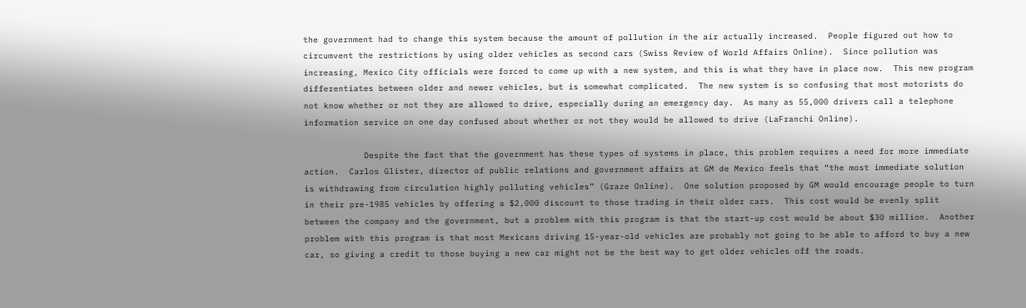the government had to change this system because the amount of pollution in the air actually increased.  People figured out how to circumvent the restrictions by using older vehicles as second cars (Swiss Review of World Affairs Online).  Since pollution was increasing, Mexico City officials were forced to come up with a new system, and this is what they have in place now.  This new program differentiates between older and newer vehicles, but is somewhat complicated.  The new system is so confusing that most motorists do not know whether or not they are allowed to drive, especially during an emergency day.  As many as 55,000 drivers call a telephone information service on one day confused about whether or not they would be allowed to drive (LaFranchi Online).

            Despite the fact that the government has these types of systems in place, this problem requires a need for more immediate action.  Carlos Glister, director of public relations and government affairs at GM de Mexico feels that “the most immediate solution is withdrawing from circulation highly polluting vehicles” (Graze Online).  One solution proposed by GM would encourage people to turn in their pre-1985 vehicles by offering a $2,000 discount to those trading in their older cars.  This cost would be evenly split between the company and the government, but a problem with this program is that the start-up cost would be about $30 million.  Another problem with this program is that most Mexicans driving 15-year-old vehicles are probably not going to be able to afford to buy a new car, so giving a credit to those buying a new car might not be the best way to get older vehicles off the roads.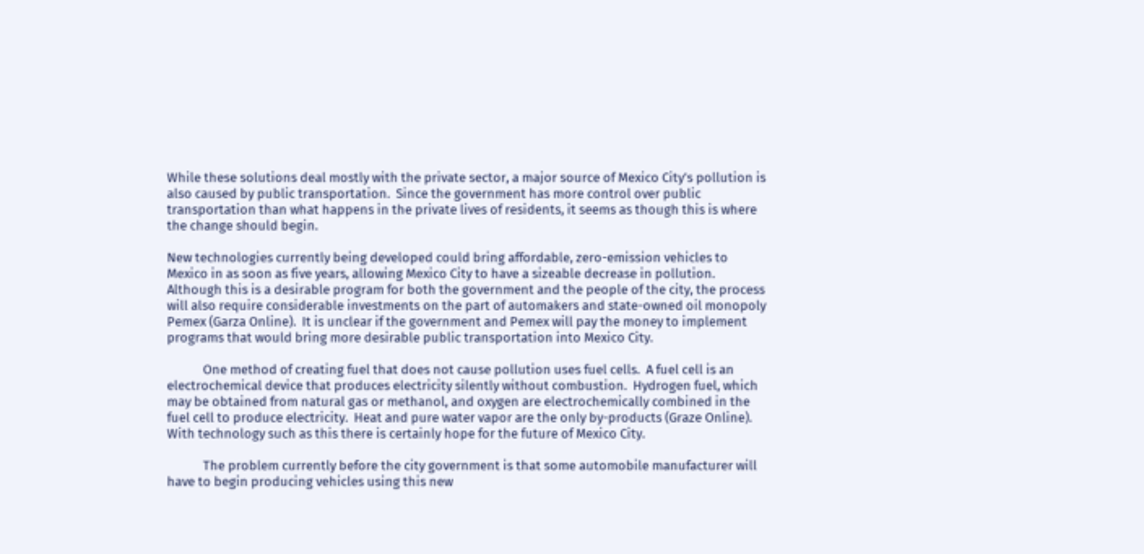While these solutions deal mostly with the private sector, a major source of Mexico City’s pollution is also caused by public transportation.  Since the government has more control over public transportation than what happens in the private lives of residents, it seems as though this is where the change should begin.

New technologies currently being developed could bring affordable, zero-emission vehicles to Mexico in as soon as five years, allowing Mexico City to have a sizeable decrease in pollution.  Although this is a desirable program for both the government and the people of the city, the process will also require considerable investments on the part of automakers and state-owned oil monopoly Pemex (Garza Online).  It is unclear if the government and Pemex will pay the money to implement programs that would bring more desirable public transportation into Mexico City.

            One method of creating fuel that does not cause pollution uses fuel cells.  A fuel cell is an electrochemical device that produces electricity silently without combustion.  Hydrogen fuel, which may be obtained from natural gas or methanol, and oxygen are electrochemically combined in the fuel cell to produce electricity.  Heat and pure water vapor are the only by-products (Graze Online).  With technology such as this there is certainly hope for the future of Mexico City.

            The problem currently before the city government is that some automobile manufacturer will have to begin producing vehicles using this new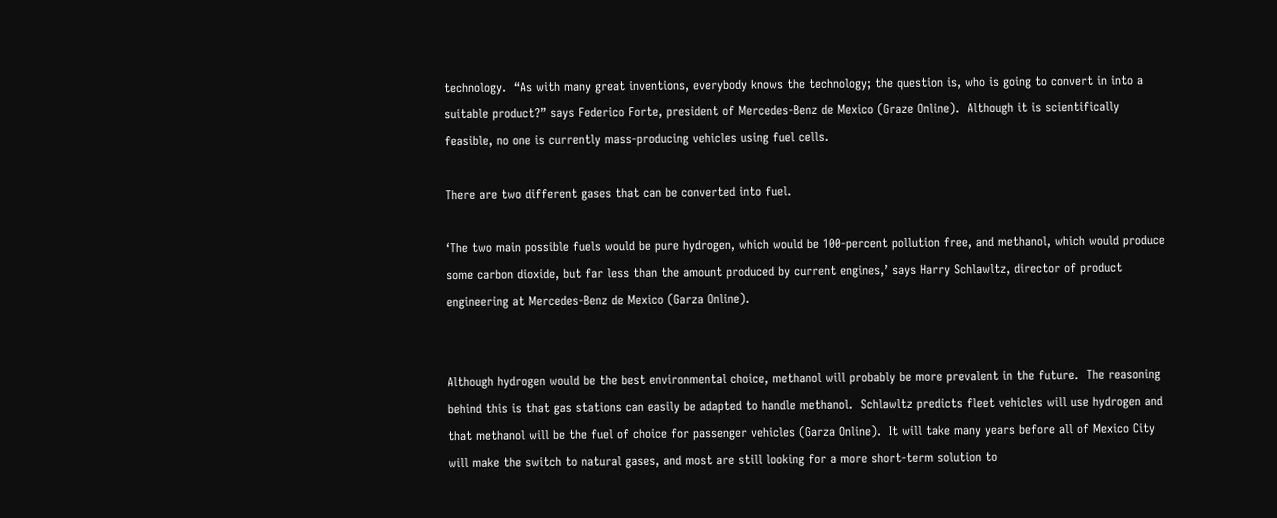technology.  “As with many great inventions, everybody knows the technology; the question is, who is going to convert in into a suitable product?” says Federico Forte, president of Mercedes-Benz de Mexico (Graze Online).  Although it is scientifically feasible, no one is currently mass-producing vehicles using fuel cells.

There are two different gases that can be converted into fuel.

‘The two main possible fuels would be pure hydrogen, which would be 100-percent pollution free, and methanol, which would produce some carbon dioxide, but far less than the amount produced by current engines,’ says Harry Schlawltz, director of product engineering at Mercedes-Benz de Mexico (Garza Online).


Although hydrogen would be the best environmental choice, methanol will probably be more prevalent in the future.  The reasoning behind this is that gas stations can easily be adapted to handle methanol.  Schlawltz predicts fleet vehicles will use hydrogen and that methanol will be the fuel of choice for passenger vehicles (Garza Online).  It will take many years before all of Mexico City will make the switch to natural gases, and most are still looking for a more short-term solution to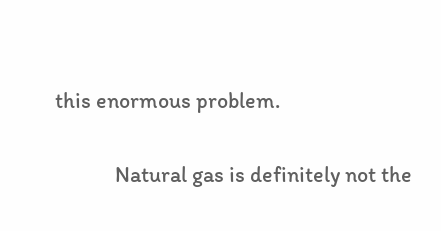this enormous problem.

            Natural gas is definitely not the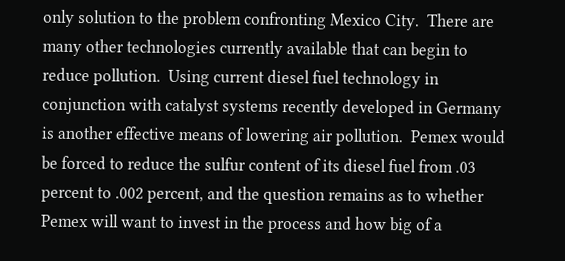only solution to the problem confronting Mexico City.  There are many other technologies currently available that can begin to reduce pollution.  Using current diesel fuel technology in conjunction with catalyst systems recently developed in Germany is another effective means of lowering air pollution.  Pemex would be forced to reduce the sulfur content of its diesel fuel from .03 percent to .002 percent, and the question remains as to whether Pemex will want to invest in the process and how big of a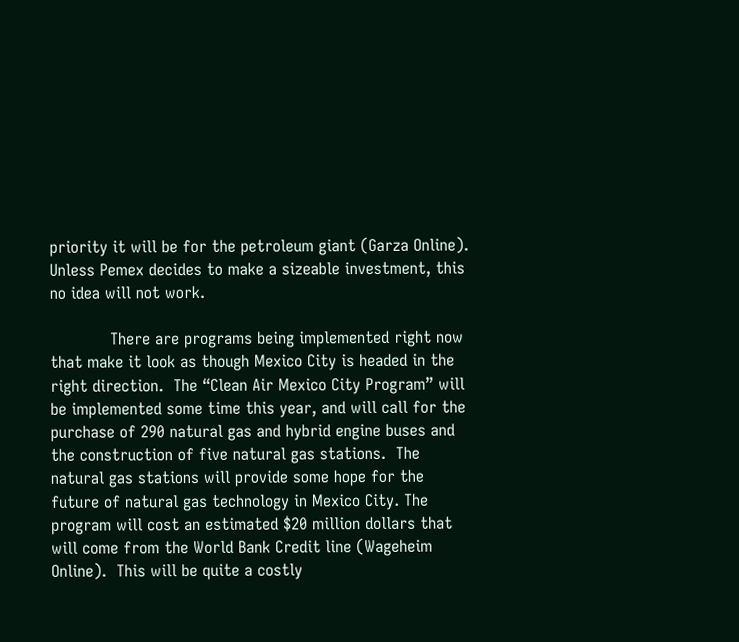priority it will be for the petroleum giant (Garza Online).  Unless Pemex decides to make a sizeable investment, this no idea will not work.

            There are programs being implemented right now that make it look as though Mexico City is headed in the right direction.  The “Clean Air Mexico City Program” will be implemented some time this year, and will call for the purchase of 290 natural gas and hybrid engine buses and the construction of five natural gas stations.  The natural gas stations will provide some hope for the future of natural gas technology in Mexico City. The program will cost an estimated $20 million dollars that will come from the World Bank Credit line (Wageheim Online).  This will be quite a costly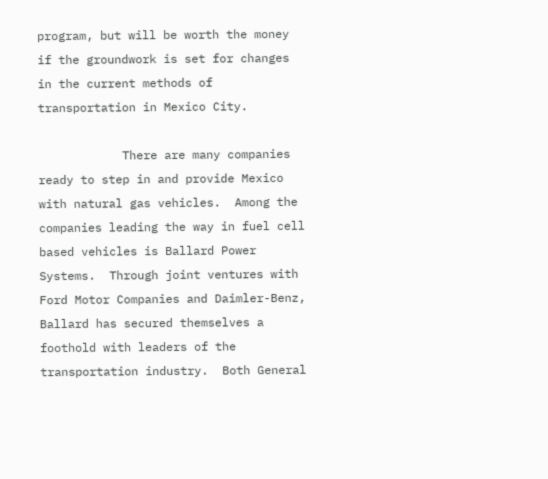program, but will be worth the money if the groundwork is set for changes in the current methods of transportation in Mexico City.

            There are many companies ready to step in and provide Mexico with natural gas vehicles.  Among the companies leading the way in fuel cell based vehicles is Ballard Power Systems.  Through joint ventures with Ford Motor Companies and Daimler-Benz, Ballard has secured themselves a foothold with leaders of the transportation industry.  Both General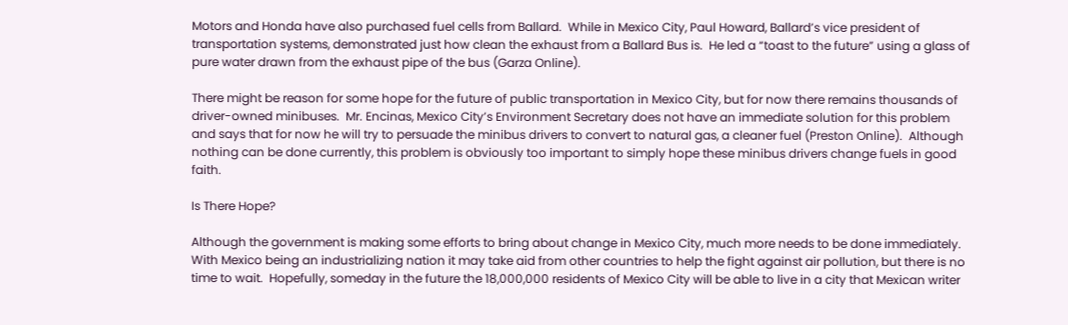Motors and Honda have also purchased fuel cells from Ballard.  While in Mexico City, Paul Howard, Ballard’s vice president of transportation systems, demonstrated just how clean the exhaust from a Ballard Bus is.  He led a “toast to the future” using a glass of pure water drawn from the exhaust pipe of the bus (Garza Online).

There might be reason for some hope for the future of public transportation in Mexico City, but for now there remains thousands of driver-owned minibuses.  Mr. Encinas, Mexico City’s Environment Secretary does not have an immediate solution for this problem and says that for now he will try to persuade the minibus drivers to convert to natural gas, a cleaner fuel (Preston Online).  Although nothing can be done currently, this problem is obviously too important to simply hope these minibus drivers change fuels in good faith.

Is There Hope?

Although the government is making some efforts to bring about change in Mexico City, much more needs to be done immediately.  With Mexico being an industrializing nation it may take aid from other countries to help the fight against air pollution, but there is no time to wait.  Hopefully, someday in the future the 18,000,000 residents of Mexico City will be able to live in a city that Mexican writer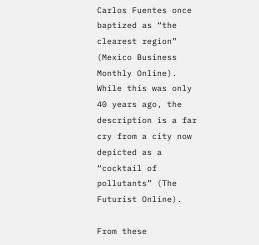Carlos Fuentes once baptized as “the clearest region” (Mexico Business Monthly Online).  While this was only 40 years ago, the description is a far cry from a city now depicted as a “cocktail of pollutants” (The Futurist Online).

From these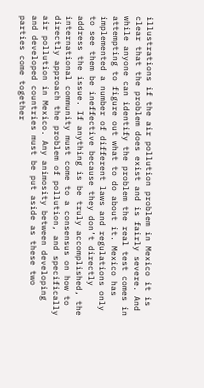illustrations if the air pollution problem in Mexico it is clear that the problem does exist and is fairly severe. And while anyone can identify the problem the real test comes in attempting to figure out what to do about it. Mexico has implemented a number of different laws and regulations only to see them be ineffective because they don’t directly address the issue. If anything is be truly accomplished, the international community must come to a consensus on how to directly approach the problem of pollution, and specifically air pollution in Mexico. Any animosity between developing and developed countries must be put aside as these two parties come together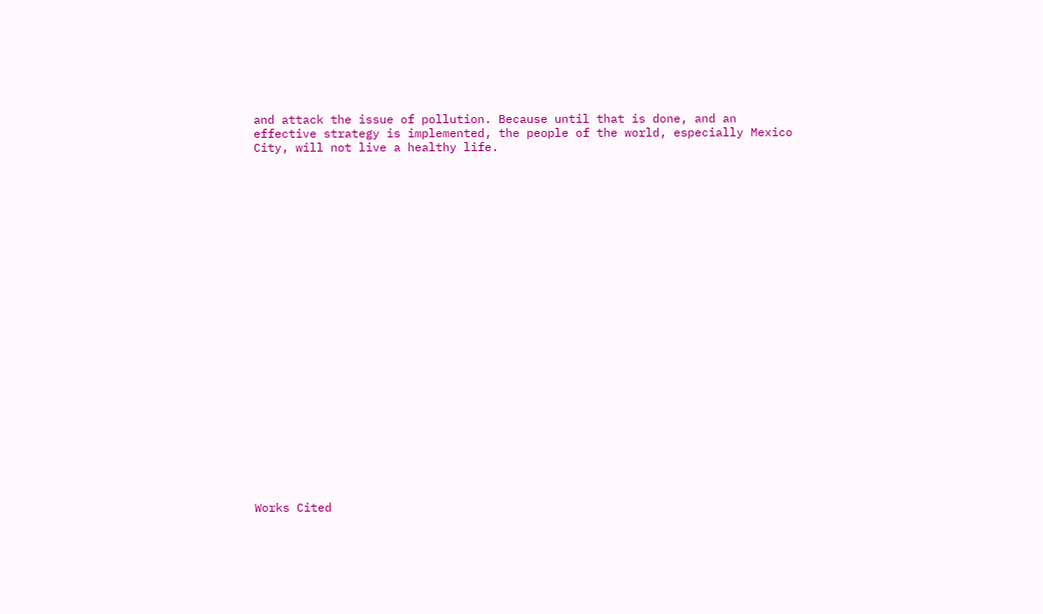and attack the issue of pollution. Because until that is done, and an effective strategy is implemented, the people of the world, especially Mexico City, will not live a healthy life.
























Works Cited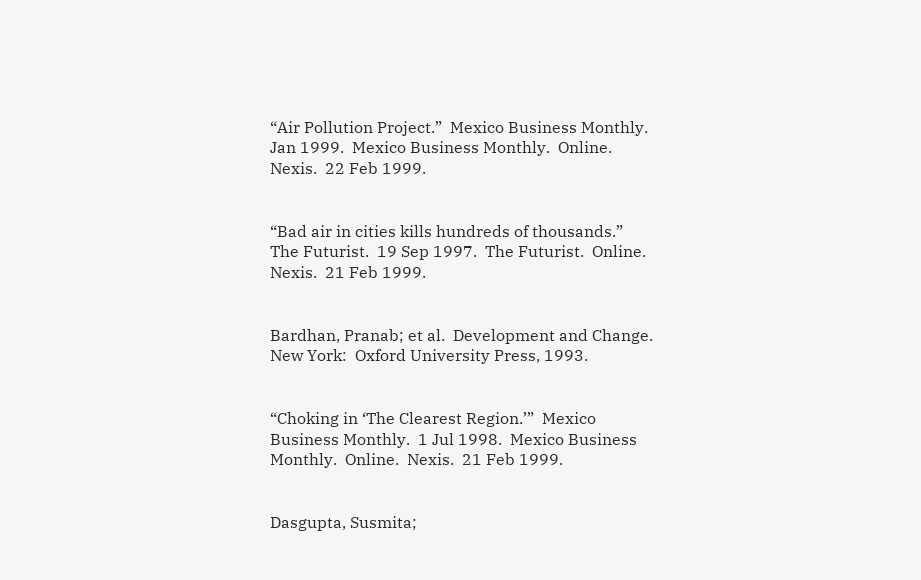“Air Pollution Project.”  Mexico Business Monthly.  Jan 1999.  Mexico Business Monthly.  Online.  Nexis.  22 Feb 1999.


“Bad air in cities kills hundreds of thousands.”  The Futurist.  19 Sep 1997.  The Futurist.  Online.  Nexis.  21 Feb 1999.


Bardhan, Pranab; et al.  Development and Change.  New York:  Oxford University Press, 1993.


“Choking in ‘The Clearest Region.’”  Mexico Business Monthly.  1 Jul 1998.  Mexico Business Monthly.  Online.  Nexis.  21 Feb 1999.


Dasgupta, Susmita;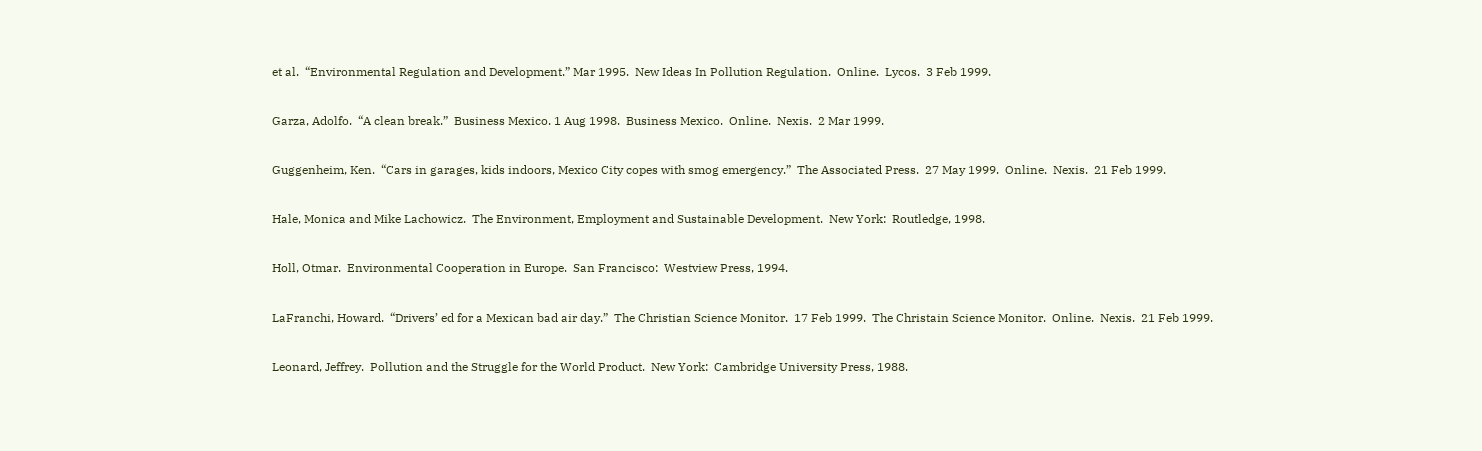et al.  “Environmental Regulation and Development.” Mar 1995.  New Ideas In Pollution Regulation.  Online.  Lycos.  3 Feb 1999.


Garza, Adolfo.  “A clean break.”  Business Mexico. 1 Aug 1998.  Business Mexico.  Online.  Nexis.  2 Mar 1999.


Guggenheim, Ken.  “Cars in garages, kids indoors, Mexico City copes with smog emergency.”  The Associated Press.  27 May 1999.  Online.  Nexis.  21 Feb 1999.


Hale, Monica and Mike Lachowicz.  The Environment, Employment and Sustainable Development.  New York:  Routledge, 1998.


Holl, Otmar.  Environmental Cooperation in Europe.  San Francisco:  Westview Press, 1994.


LaFranchi, Howard.  “Drivers’ ed for a Mexican bad air day.”  The Christian Science Monitor.  17 Feb 1999.  The Christain Science Monitor.  Online.  Nexis.  21 Feb 1999.


Leonard, Jeffrey.  Pollution and the Struggle for the World Product.  New York:  Cambridge University Press, 1988.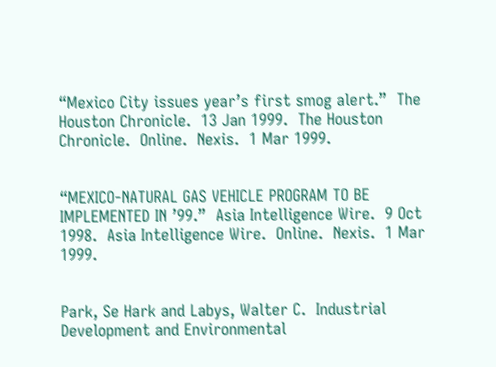“Mexico City issues year’s first smog alert.”  The Houston Chronicle.  13 Jan 1999.  The Houston Chronicle.  Online.  Nexis.  1 Mar 1999.


“MEXICO-NATURAL GAS VEHICLE PROGRAM TO BE IMPLEMENTED IN ’99.”  Asia Intelligence Wire.  9 Oct 1998.  Asia Intelligence Wire.  Online.  Nexis.  1 Mar 1999.


Park, Se Hark and Labys, Walter C.  Industrial Development and Environmental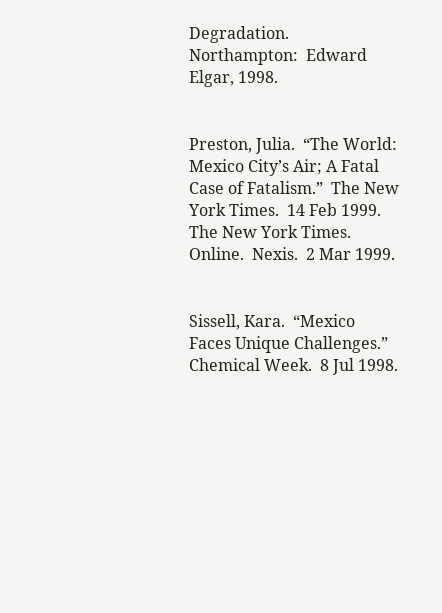Degradation.  Northampton:  Edward Elgar, 1998.


Preston, Julia.  “The World:  Mexico City’s Air; A Fatal Case of Fatalism.”  The New York Times.  14 Feb 1999.  The New York Times.  Online.  Nexis.  2 Mar 1999.


Sissell, Kara.  “Mexico Faces Unique Challenges.”  Chemical Week.  8 Jul 1998.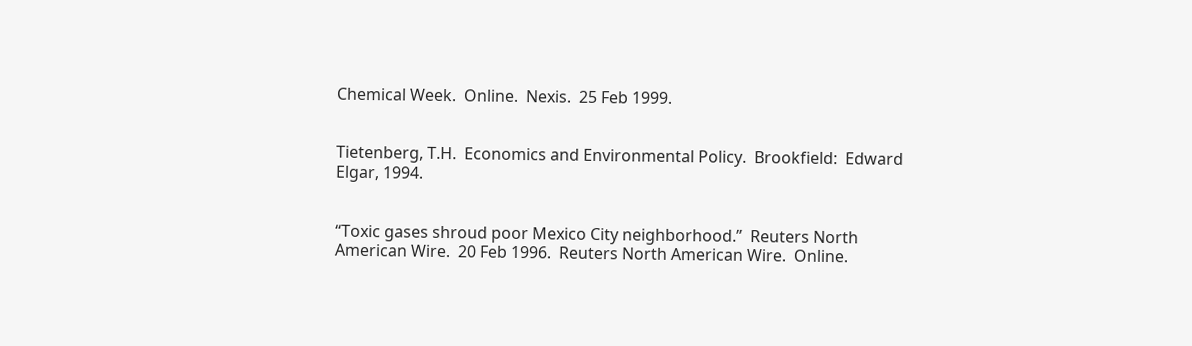Chemical Week.  Online.  Nexis.  25 Feb 1999.


Tietenberg, T.H.  Economics and Environmental Policy.  Brookfield:  Edward Elgar, 1994.


“Toxic gases shroud poor Mexico City neighborhood.”  Reuters North American Wire.  20 Feb 1996.  Reuters North American Wire.  Online.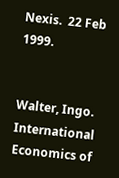Nexis.  22 Feb 1999.


Walter, Ingo.  International Economics of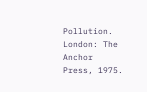Pollution.  London: The Anchor Press, 1975.